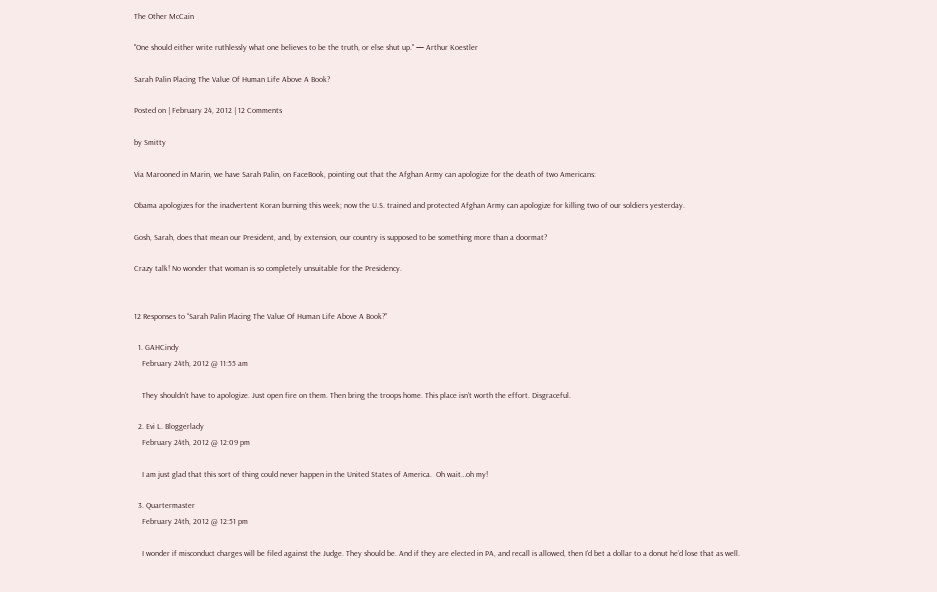The Other McCain

"One should either write ruthlessly what one believes to be the truth, or else shut up." — Arthur Koestler

Sarah Palin Placing The Value Of Human Life Above A Book?

Posted on | February 24, 2012 | 12 Comments

by Smitty

Via Marooned in Marin, we have Sarah Palin, on FaceBook, pointing out that the Afghan Army can apologize for the death of two Americans:

Obama apologizes for the inadvertent Koran burning this week; now the U.S. trained and protected Afghan Army can apologize for killing two of our soldiers yesterday.

Gosh, Sarah, does that mean our President, and, by extension, our country is supposed to be something more than a doormat?

Crazy talk! No wonder that woman is so completely unsuitable for the Presidency.


12 Responses to “Sarah Palin Placing The Value Of Human Life Above A Book?”

  1. GAHCindy
    February 24th, 2012 @ 11:55 am

    They shouldn’t have to apologize. Just open fire on them. Then bring the troops home. This place isn’t worth the effort. Disgraceful.

  2. Evi L. Bloggerlady
    February 24th, 2012 @ 12:09 pm

    I am just glad that this sort of thing could never happen in the United States of America.  Oh wait…oh my!

  3. Quartermaster
    February 24th, 2012 @ 12:51 pm

    I wonder if misconduct charges will be filed against the Judge. They should be. And if they are elected in PA, and recall is allowed, then I’d bet a dollar to a donut he’d lose that as well.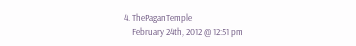4. ThePaganTemple
    February 24th, 2012 @ 12:51 pm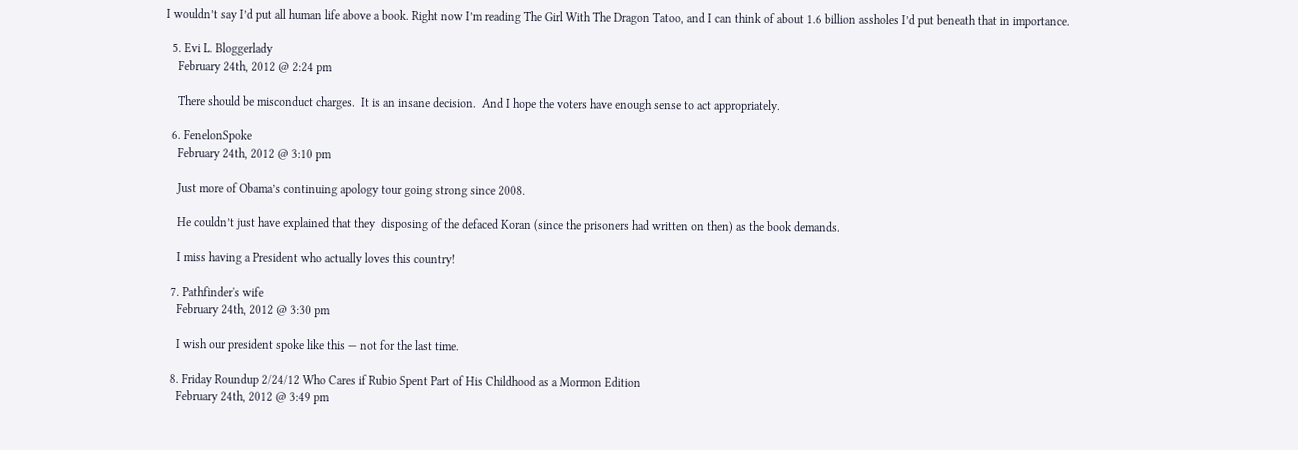I wouldn’t say I’d put all human life above a book. Right now I’m reading The Girl With The Dragon Tatoo, and I can think of about 1.6 billion assholes I’d put beneath that in importance.

  5. Evi L. Bloggerlady
    February 24th, 2012 @ 2:24 pm

    There should be misconduct charges.  It is an insane decision.  And I hope the voters have enough sense to act appropriately.

  6. FenelonSpoke
    February 24th, 2012 @ 3:10 pm

    Just more of Obama’s continuing apology tour going strong since 2008.

    He couldn’t just have explained that they  disposing of the defaced Koran (since the prisoners had written on then) as the book demands.

    I miss having a President who actually loves this country!

  7. Pathfinder's wife
    February 24th, 2012 @ 3:30 pm

    I wish our president spoke like this — not for the last time.

  8. Friday Roundup 2/24/12 Who Cares if Rubio Spent Part of His Childhood as a Mormon Edition
    February 24th, 2012 @ 3:49 pm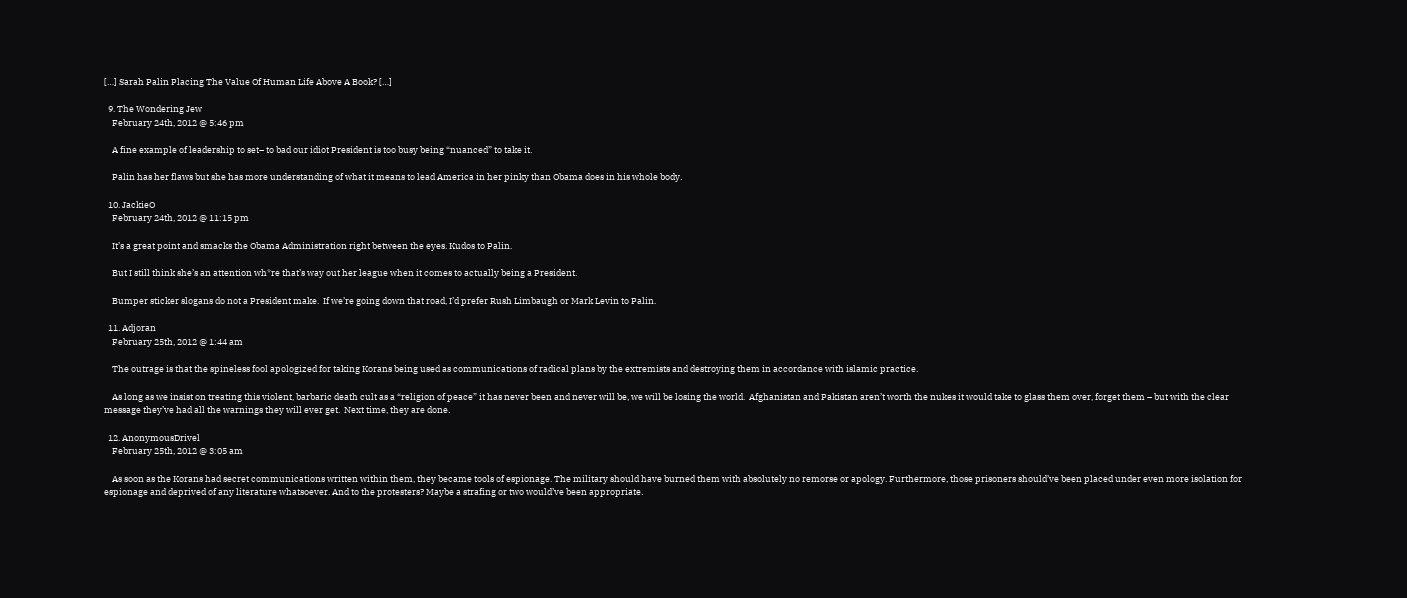[…] Sarah Palin Placing The Value Of Human Life Above A Book? […]

  9. The Wondering Jew
    February 24th, 2012 @ 5:46 pm

    A fine example of leadership to set– to bad our idiot President is too busy being “nuanced” to take it.

    Palin has her flaws but she has more understanding of what it means to lead America in her pinky than Obama does in his whole body.

  10. JackieO
    February 24th, 2012 @ 11:15 pm

    It’s a great point and smacks the Obama Administration right between the eyes. Kudos to Palin.

    But I still think she’s an attention wh*re that’s way out her league when it comes to actually being a President.

    Bumper sticker slogans do not a President make.  If we’re going down that road, I’d prefer Rush Limbaugh or Mark Levin to Palin.

  11. Adjoran
    February 25th, 2012 @ 1:44 am

    The outrage is that the spineless fool apologized for taking Korans being used as communications of radical plans by the extremists and destroying them in accordance with islamic practice.

    As long as we insist on treating this violent, barbaric death cult as a “religion of peace” it has never been and never will be, we will be losing the world.  Afghanistan and Pakistan aren’t worth the nukes it would take to glass them over, forget them – but with the clear message they’ve had all the warnings they will ever get.  Next time, they are done.

  12. AnonymousDrivel
    February 25th, 2012 @ 3:05 am

    As soon as the Korans had secret communications written within them, they became tools of espionage. The military should have burned them with absolutely no remorse or apology. Furthermore, those prisoners should’ve been placed under even more isolation for espionage and deprived of any literature whatsoever. And to the protesters? Maybe a strafing or two would’ve been appropriate.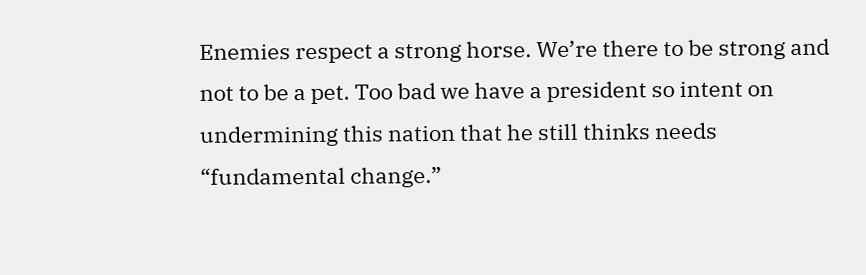Enemies respect a strong horse. We’re there to be strong and not to be a pet. Too bad we have a president so intent on undermining this nation that he still thinks needs “fundamental change.”